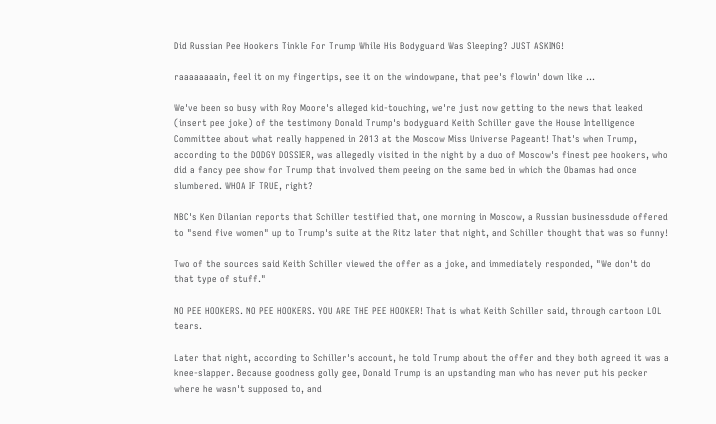Did Russian Pee Hookers Tinkle For Trump While His Bodyguard Was Sleeping? JUST ASKING!

raaaaaaaain, feel it on my fingertips, see it on the windowpane, that pee's flowin' down like ...

We've been so busy with Roy Moore's alleged kid-touching, we're just now getting to the news that leaked (insert pee joke) of the testimony Donald Trump's bodyguard Keith Schiller gave the House Intelligence Committee about what really happened in 2013 at the Moscow Miss Universe Pageant! That's when Trump, according to the DODGY DOSSIER, was allegedly visited in the night by a duo of Moscow's finest pee hookers, who did a fancy pee show for Trump that involved them peeing on the same bed in which the Obamas had once slumbered. WHOA IF TRUE, right?

NBC's Ken Dilanian reports that Schiller testified that, one morning in Moscow, a Russian businessdude offered to "send five women" up to Trump's suite at the Ritz later that night, and Schiller thought that was so funny!

Two of the sources said Keith Schiller viewed the offer as a joke, and immediately responded, "We don't do that type of stuff."

NO PEE HOOKERS. NO PEE HOOKERS. YOU ARE THE PEE HOOKER! That is what Keith Schiller said, through cartoon LOL tears.

Later that night, according to Schiller's account, he told Trump about the offer and they both agreed it was a knee-slapper. Because goodness golly gee, Donald Trump is an upstanding man who has never put his pecker where he wasn't supposed to, and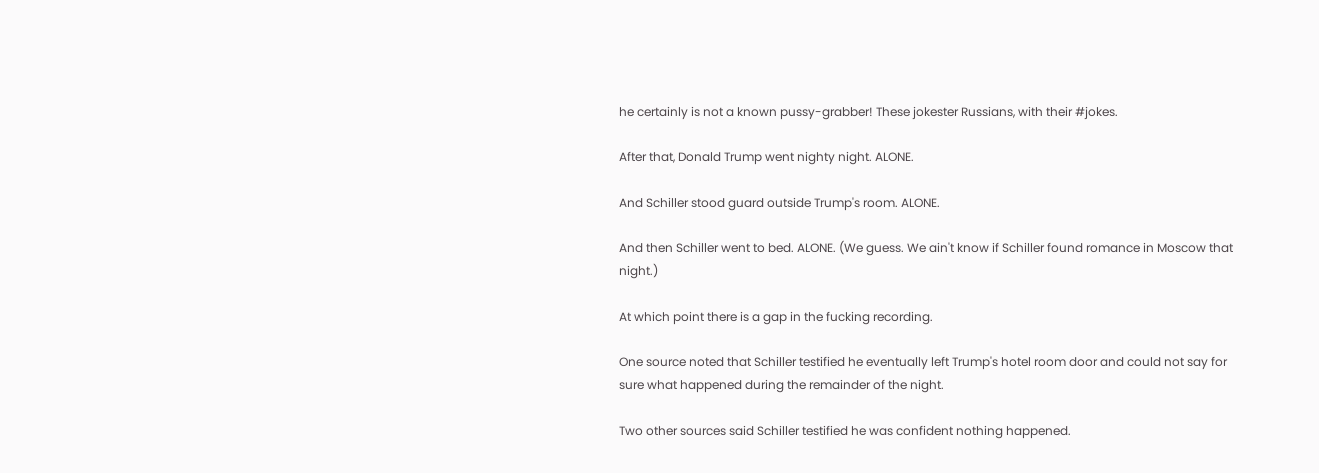he certainly is not a known pussy-grabber! These jokester Russians, with their #jokes.

After that, Donald Trump went nighty night. ALONE.

And Schiller stood guard outside Trump's room. ALONE.

And then Schiller went to bed. ALONE. (We guess. We ain't know if Schiller found romance in Moscow that night.)

At which point there is a gap in the fucking recording.

One source noted that Schiller testified he eventually left Trump's hotel room door and could not say for sure what happened during the remainder of the night.

Two other sources said Schiller testified he was confident nothing happened.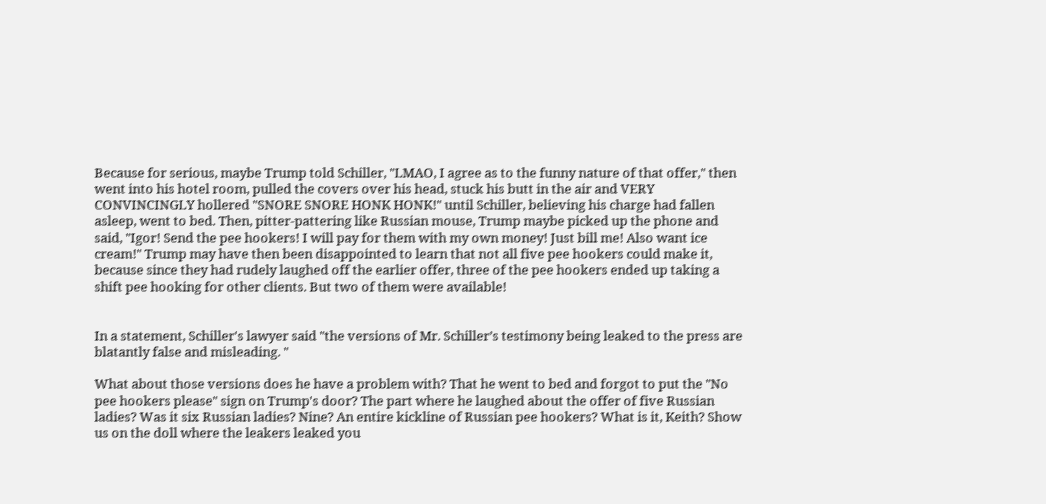Because for serious, maybe Trump told Schiller, "LMAO, I agree as to the funny nature of that offer," then went into his hotel room, pulled the covers over his head, stuck his butt in the air and VERY CONVINCINGLY hollered "SNORE SNORE HONK HONK!" until Schiller, believing his charge had fallen asleep, went to bed. Then, pitter-pattering like Russian mouse, Trump maybe picked up the phone and said, "Igor! Send the pee hookers! I will pay for them with my own money! Just bill me! Also want ice cream!" Trump may have then been disappointed to learn that not all five pee hookers could make it, because since they had rudely laughed off the earlier offer, three of the pee hookers ended up taking a shift pee hooking for other clients. But two of them were available!


In a statement, Schiller's lawyer said "the versions of Mr. Schiller’s testimony being leaked to the press are blatantly false and misleading. "

What about those versions does he have a problem with? That he went to bed and forgot to put the "No pee hookers please" sign on Trump's door? The part where he laughed about the offer of five Russian ladies? Was it six Russian ladies? Nine? An entire kickline of Russian pee hookers? What is it, Keith? Show us on the doll where the leakers leaked you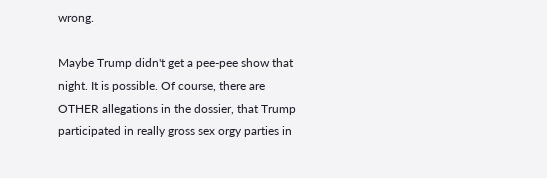wrong.

Maybe Trump didn't get a pee-pee show that night. It is possible. Of course, there are OTHER allegations in the dossier, that Trump participated in really gross sex orgy parties in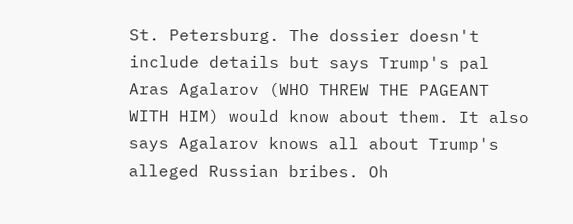St. Petersburg. The dossier doesn't include details but says Trump's pal Aras Agalarov (WHO THREW THE PAGEANT WITH HIM) would know about them. It also says Agalarov knows all about Trump's alleged Russian bribes. Oh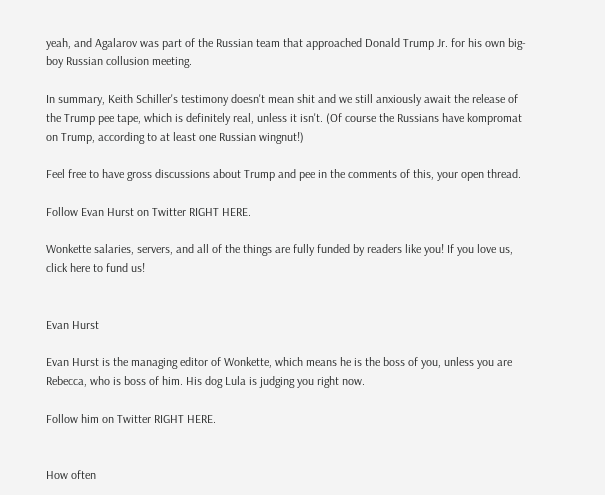yeah, and Agalarov was part of the Russian team that approached Donald Trump Jr. for his own big-boy Russian collusion meeting.

In summary, Keith Schiller's testimony doesn't mean shit and we still anxiously await the release of the Trump pee tape, which is definitely real, unless it isn't. (Of course the Russians have kompromat on Trump, according to at least one Russian wingnut!)

Feel free to have gross discussions about Trump and pee in the comments of this, your open thread.

Follow Evan Hurst on Twitter RIGHT HERE.

Wonkette salaries, servers, and all of the things are fully funded by readers like you! If you love us, click here to fund us!


Evan Hurst

Evan Hurst is the managing editor of Wonkette, which means he is the boss of you, unless you are Rebecca, who is boss of him. His dog Lula is judging you right now.

Follow him on Twitter RIGHT HERE.


How often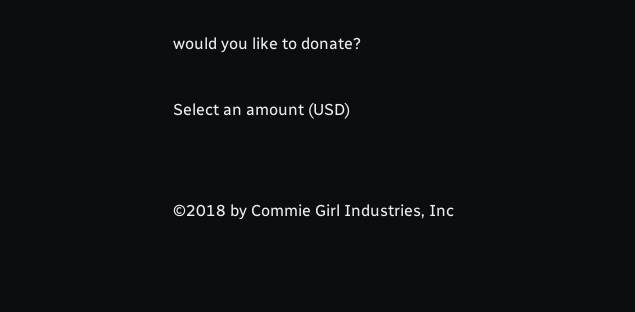would you like to donate?

Select an amount (USD)


©2018 by Commie Girl Industries, Inc